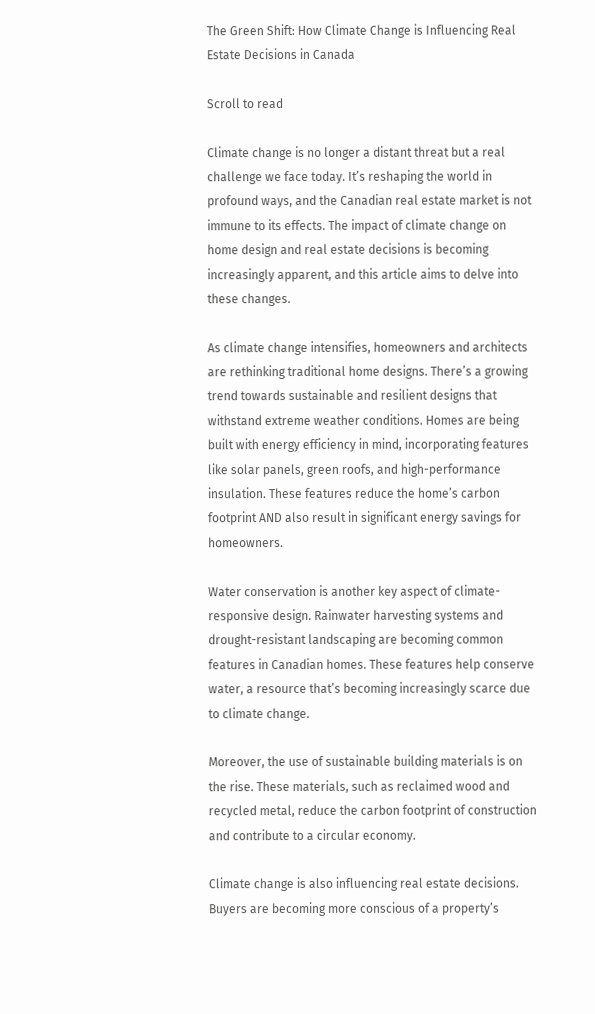The Green Shift: How Climate Change is Influencing Real Estate Decisions in Canada

Scroll to read

Climate change is no longer a distant threat but a real challenge we face today. It’s reshaping the world in profound ways, and the Canadian real estate market is not immune to its effects. The impact of climate change on home design and real estate decisions is becoming increasingly apparent, and this article aims to delve into these changes.

As climate change intensifies, homeowners and architects are rethinking traditional home designs. There’s a growing trend towards sustainable and resilient designs that withstand extreme weather conditions. Homes are being built with energy efficiency in mind, incorporating features like solar panels, green roofs, and high-performance insulation. These features reduce the home’s carbon footprint AND also result in significant energy savings for homeowners.

Water conservation is another key aspect of climate-responsive design. Rainwater harvesting systems and drought-resistant landscaping are becoming common features in Canadian homes. These features help conserve water, a resource that’s becoming increasingly scarce due to climate change.

Moreover, the use of sustainable building materials is on the rise. These materials, such as reclaimed wood and recycled metal, reduce the carbon footprint of construction and contribute to a circular economy.

Climate change is also influencing real estate decisions. Buyers are becoming more conscious of a property’s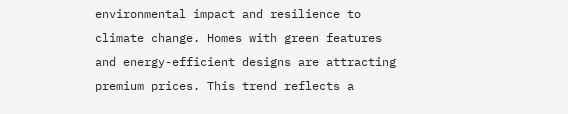environmental impact and resilience to climate change. Homes with green features and energy-efficient designs are attracting premium prices. This trend reflects a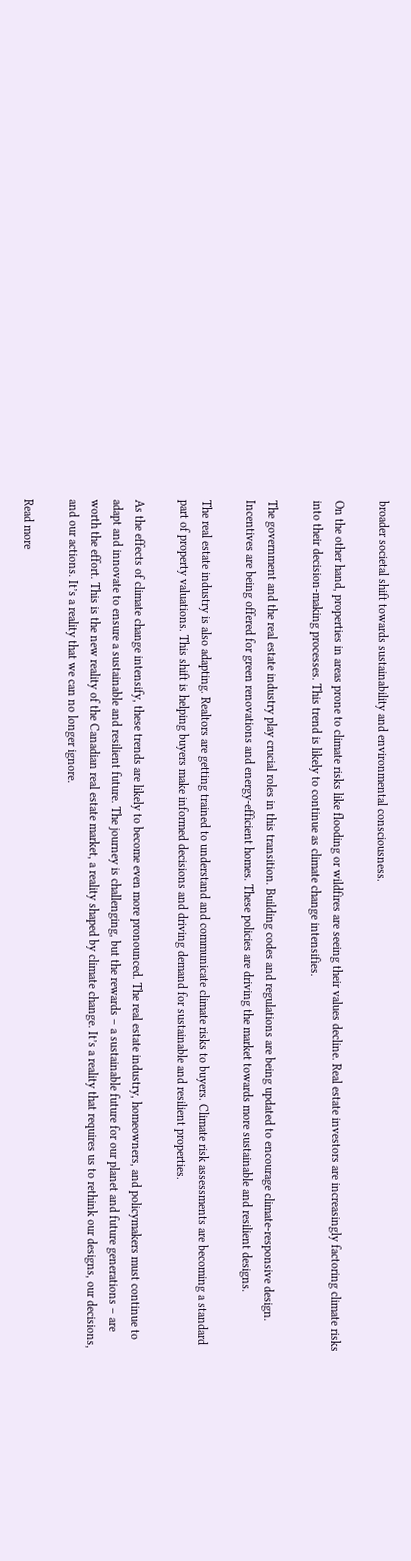broader societal shift towards sustainability and environmental consciousness.

On the other hand, properties in areas prone to climate risks like flooding or wildfires are seeing their values decline. Real estate investors are increasingly factoring climate risks into their decision-making processes. This trend is likely to continue as climate change intensifies.

The government and the real estate industry play crucial roles in this transition. Building codes and regulations are being updated to encourage climate-responsive design. Incentives are being offered for green renovations and energy-efficient homes. These policies are driving the market towards more sustainable and resilient designs.

The real estate industry is also adapting. Realtors are getting trained to understand and communicate climate risks to buyers. Climate risk assessments are becoming a standard part of property valuations. This shift is helping buyers make informed decisions and driving demand for sustainable and resilient properties.

As the effects of climate change intensify, these trends are likely to become even more pronounced. The real estate industry, homeowners, and policymakers must continue to adapt and innovate to ensure a sustainable and resilient future. The journey is challenging, but the rewards – a sustainable future for our planet and future generations – are worth the effort. This is the new reality of the Canadian real estate market, a reality shaped by climate change. It’s a reality that requires us to rethink our designs, our decisions, and our actions. It’s a reality that we can no longer ignore.

Read more